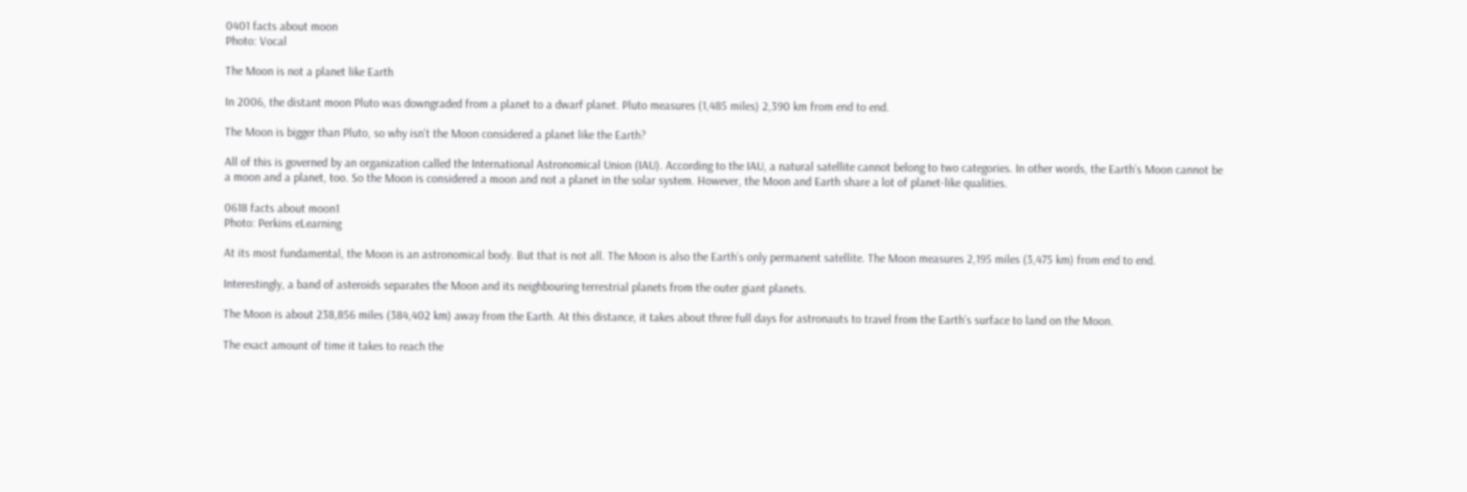0401 facts about moon
Photo: Vocal

The Moon is not a planet like Earth

In 2006, the distant moon Pluto was downgraded from a planet to a dwarf planet. Pluto measures (1,485 miles) 2,390 km from end to end.

The Moon is bigger than Pluto, so why isn’t the Moon considered a planet like the Earth?

All of this is governed by an organization called the International Astronomical Union (IAU). According to the IAU, a natural satellite cannot belong to two categories. In other words, the Earth’s Moon cannot be a moon and a planet, too. So the Moon is considered a moon and not a planet in the solar system. However, the Moon and Earth share a lot of planet-like qualities.

0618 facts about moon1
Photo: Perkins eLearning

At its most fundamental, the Moon is an astronomical body. But that is not all. The Moon is also the Earth’s only permanent satellite. The Moon measures 2,195 miles (3,475 km) from end to end.

Interestingly, a band of asteroids separates the Moon and its neighbouring terrestrial planets from the outer giant planets.

The Moon is about 238,856 miles (384,402 km) away from the Earth. At this distance, it takes about three full days for astronauts to travel from the Earth’s surface to land on the Moon.

The exact amount of time it takes to reach the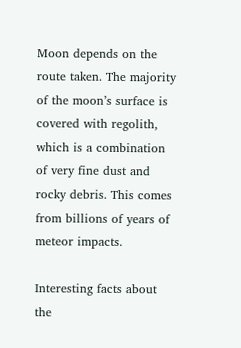Moon depends on the route taken. The majority of the moon’s surface is covered with regolith, which is a combination of very fine dust and rocky debris. This comes from billions of years of meteor impacts.

Interesting facts about the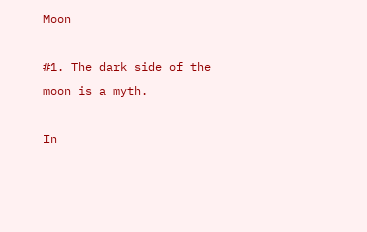Moon

#1. The dark side of the moon is a myth.

In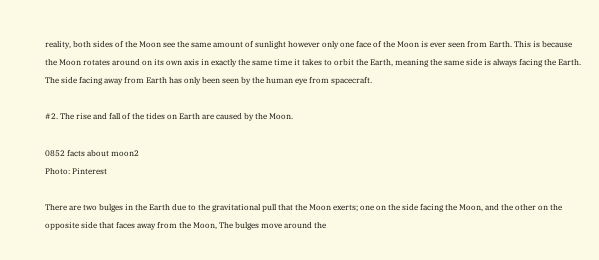reality, both sides of the Moon see the same amount of sunlight however only one face of the Moon is ever seen from Earth. This is because the Moon rotates around on its own axis in exactly the same time it takes to orbit the Earth, meaning the same side is always facing the Earth. The side facing away from Earth has only been seen by the human eye from spacecraft.

#2. The rise and fall of the tides on Earth are caused by the Moon.

0852 facts about moon2
Photo: Pinterest

There are two bulges in the Earth due to the gravitational pull that the Moon exerts; one on the side facing the Moon, and the other on the opposite side that faces away from the Moon, The bulges move around the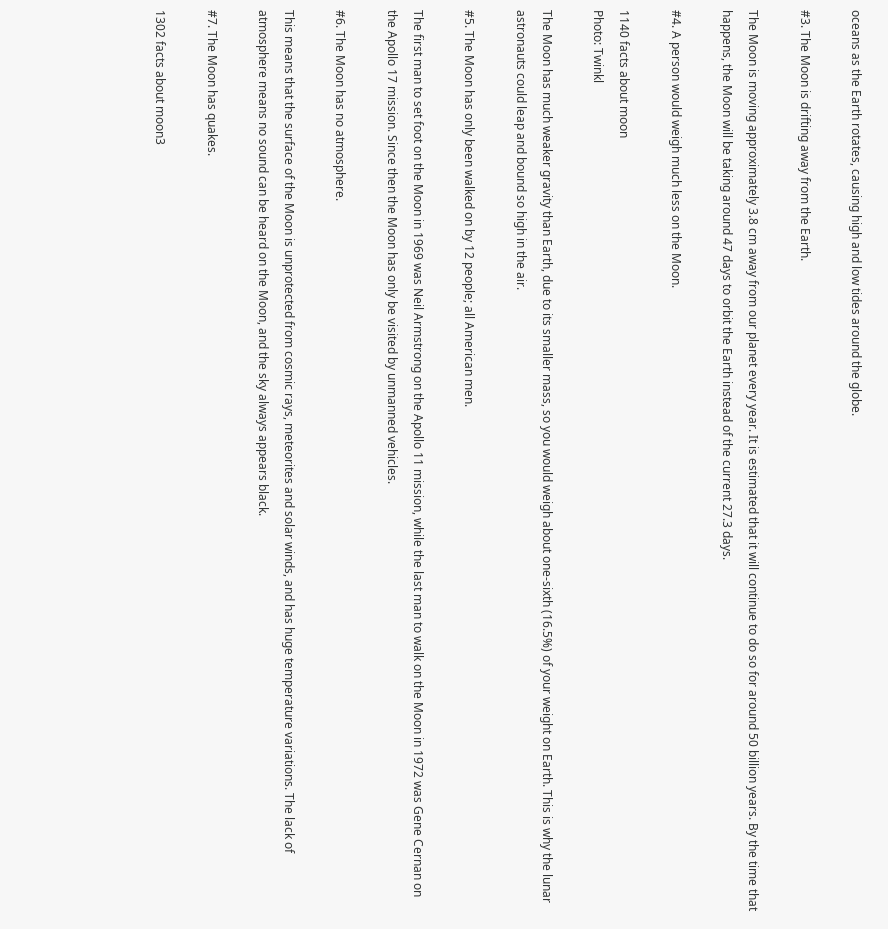oceans as the Earth rotates, causing high and low tides around the globe.

#3. The Moon is drifting away from the Earth.

The Moon is moving approximately 3.8 cm away from our planet every year. It is estimated that it will continue to do so for around 50 billion years. By the time that happens, the Moon will be taking around 47 days to orbit the Earth instead of the current 27.3 days.

#4. A person would weigh much less on the Moon.

1140 facts about moon
Photo: Twinkl

The Moon has much weaker gravity than Earth, due to its smaller mass, so you would weigh about one-sixth (16.5%) of your weight on Earth. This is why the lunar astronauts could leap and bound so high in the air.

#5. The Moon has only been walked on by 12 people; all American men.

The first man to set foot on the Moon in 1969 was Neil Armstrong on the Apollo 11 mission, while the last man to walk on the Moon in 1972 was Gene Cernan on the Apollo 17 mission. Since then the Moon has only be visited by unmanned vehicles.

#6. The Moon has no atmosphere.

This means that the surface of the Moon is unprotected from cosmic rays, meteorites and solar winds, and has huge temperature variations. The lack of atmosphere means no sound can be heard on the Moon, and the sky always appears black.

#7. The Moon has quakes.

1302 facts about moon3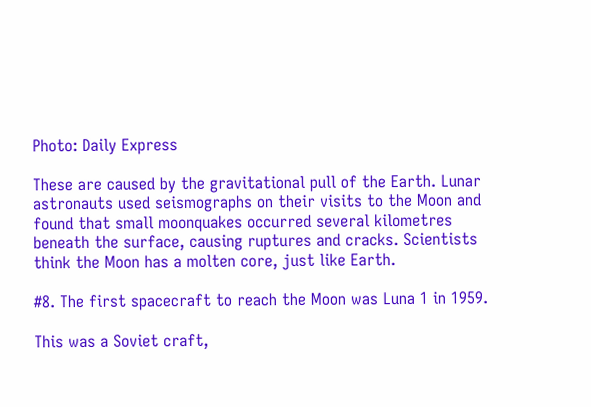Photo: Daily Express

These are caused by the gravitational pull of the Earth. Lunar astronauts used seismographs on their visits to the Moon and found that small moonquakes occurred several kilometres beneath the surface, causing ruptures and cracks. Scientists think the Moon has a molten core, just like Earth.

#8. The first spacecraft to reach the Moon was Luna 1 in 1959.

This was a Soviet craft,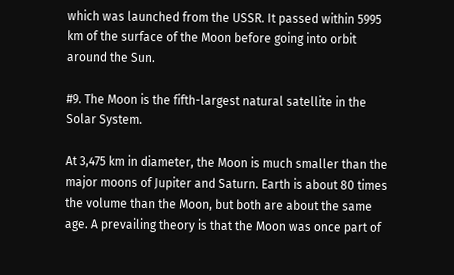which was launched from the USSR. It passed within 5995 km of the surface of the Moon before going into orbit around the Sun.

#9. The Moon is the fifth-largest natural satellite in the Solar System.

At 3,475 km in diameter, the Moon is much smaller than the major moons of Jupiter and Saturn. Earth is about 80 times the volume than the Moon, but both are about the same age. A prevailing theory is that the Moon was once part of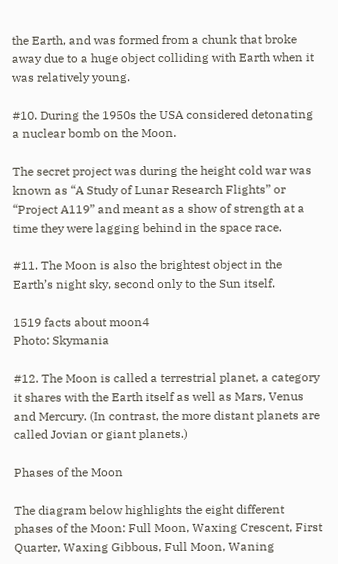the Earth, and was formed from a chunk that broke away due to a huge object colliding with Earth when it was relatively young.

#10. During the 1950s the USA considered detonating a nuclear bomb on the Moon.

The secret project was during the height cold war was known as “A Study of Lunar Research Flights” or “Project A119” and meant as a show of strength at a time they were lagging behind in the space race.

#11. The Moon is also the brightest object in the Earth’s night sky, second only to the Sun itself.

1519 facts about moon4
Photo: Skymania

#12. The Moon is called a terrestrial planet, a category it shares with the Earth itself as well as Mars, Venus and Mercury. (In contrast, the more distant planets are called Jovian or giant planets.)

Phases of the Moon

The diagram below highlights the eight different phases of the Moon: Full Moon, Waxing Crescent, First Quarter, Waxing Gibbous, Full Moon, Waning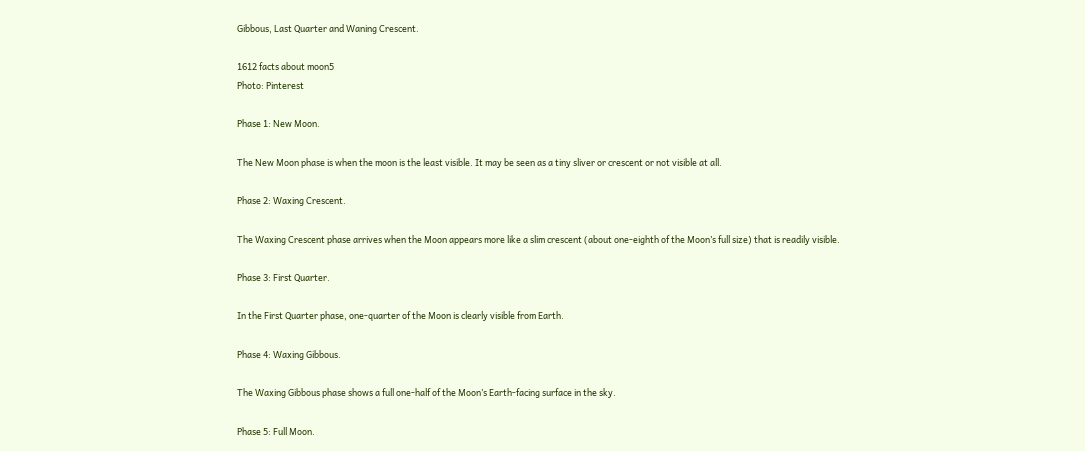Gibbous, Last Quarter and Waning Crescent.

1612 facts about moon5
Photo: Pinterest

Phase 1: New Moon.

The New Moon phase is when the moon is the least visible. It may be seen as a tiny sliver or crescent or not visible at all.

Phase 2: Waxing Crescent.

The Waxing Crescent phase arrives when the Moon appears more like a slim crescent (about one-eighth of the Moon’s full size) that is readily visible.

Phase 3: First Quarter.

In the First Quarter phase, one-quarter of the Moon is clearly visible from Earth.

Phase 4: Waxing Gibbous.

The Waxing Gibbous phase shows a full one-half of the Moon’s Earth-facing surface in the sky.

Phase 5: Full Moon.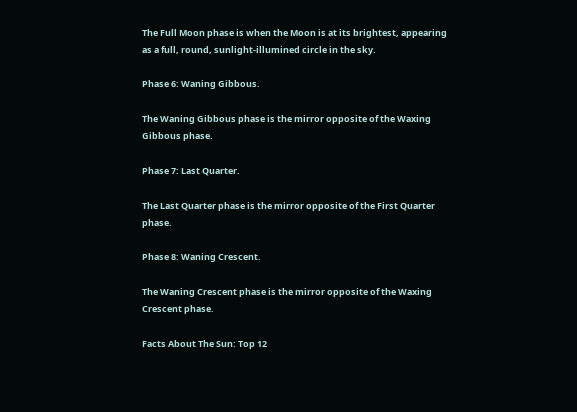The Full Moon phase is when the Moon is at its brightest, appearing as a full, round, sunlight-illumined circle in the sky.

Phase 6: Waning Gibbous.

The Waning Gibbous phase is the mirror opposite of the Waxing Gibbous phase.

Phase 7: Last Quarter.

The Last Quarter phase is the mirror opposite of the First Quarter phase.

Phase 8: Waning Crescent.

The Waning Crescent phase is the mirror opposite of the Waxing Crescent phase.

Facts About The Sun: Top 12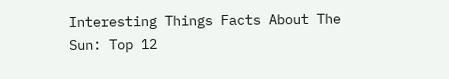Interesting Things Facts About The Sun: Top 12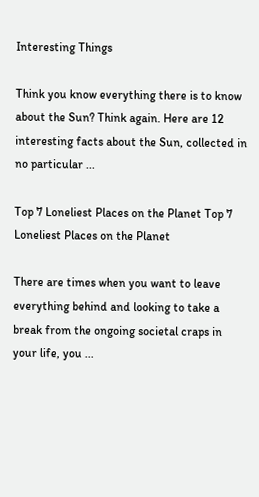Interesting Things

Think you know everything there is to know about the Sun? Think again. Here are 12 interesting facts about the Sun, collected in no particular ...

Top 7 Loneliest Places on the Planet Top 7 Loneliest Places on the Planet

There are times when you want to leave everything behind and looking to take a break from the ongoing societal craps in your life, you ...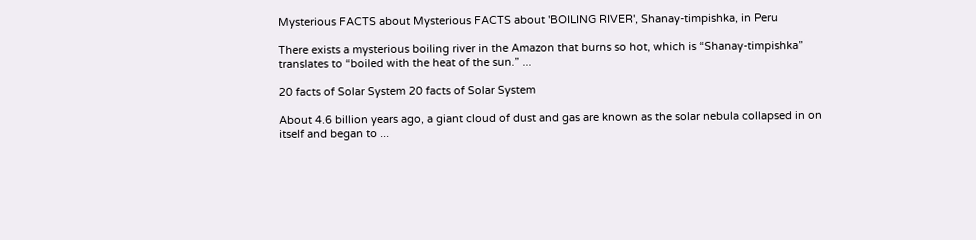Mysterious FACTS about Mysterious FACTS about 'BOILING RIVER', Shanay-timpishka, in Peru

There exists a mysterious boiling river in the Amazon that burns so hot, which is “Shanay-timpishka” translates to “boiled with the heat of the sun.” ...

20 facts of Solar System 20 facts of Solar System

About 4.6 billion years ago, a giant cloud of dust and gas are known as the solar nebula collapsed in on itself and began to ...